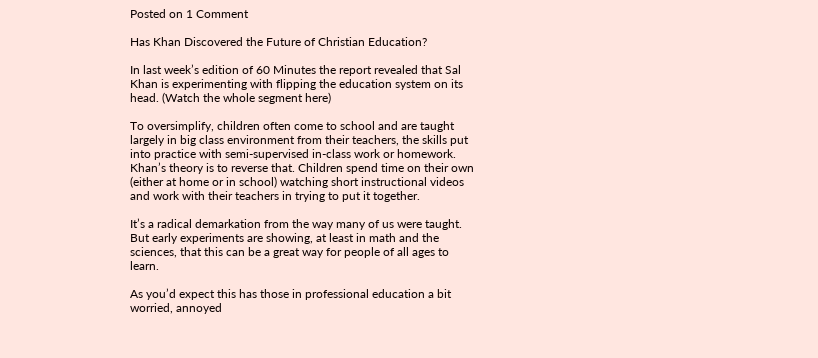Posted on 1 Comment

Has Khan Discovered the Future of Christian Education?

In last week’s edition of 60 Minutes the report revealed that Sal Khan is experimenting with flipping the education system on its head. (Watch the whole segment here)

To oversimplify, children often come to school and are taught largely in big class environment from their teachers, the skills put into practice with semi-supervised in-class work or homework. Khan’s theory is to reverse that. Children spend time on their own (either at home or in school) watching short instructional videos and work with their teachers in trying to put it together.

It’s a radical demarkation from the way many of us were taught. But early experiments are showing, at least in math and the sciences, that this can be a great way for people of all ages to learn.

As you’d expect this has those in professional education a bit worried, annoyed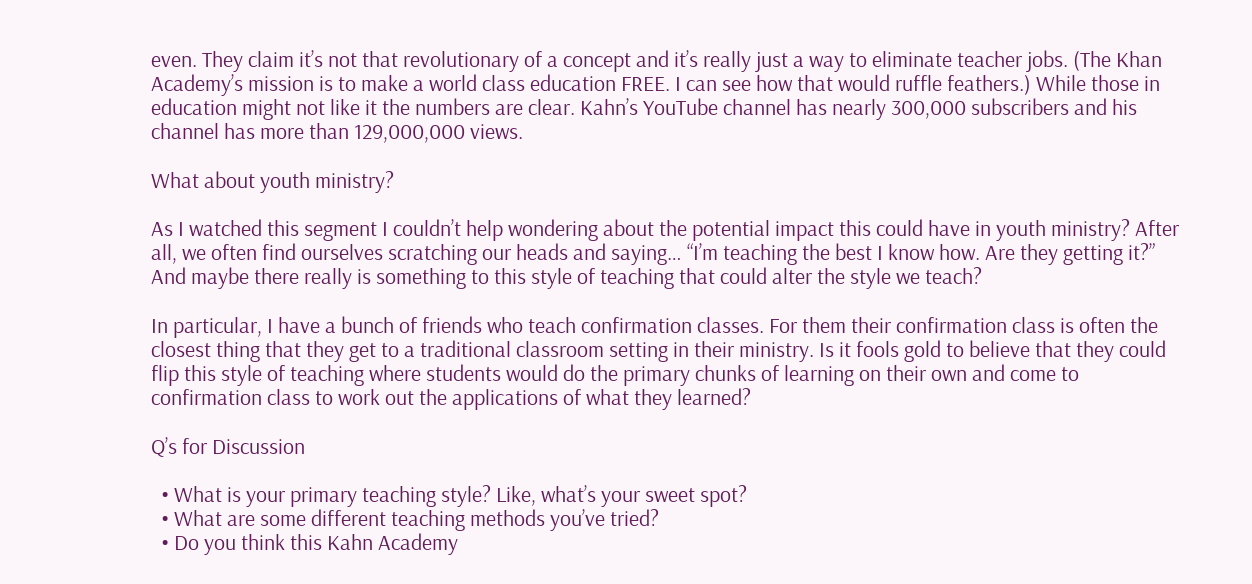even. They claim it’s not that revolutionary of a concept and it’s really just a way to eliminate teacher jobs. (The Khan Academy’s mission is to make a world class education FREE. I can see how that would ruffle feathers.) While those in education might not like it the numbers are clear. Kahn’s YouTube channel has nearly 300,000 subscribers and his channel has more than 129,000,000 views.

What about youth ministry?

As I watched this segment I couldn’t help wondering about the potential impact this could have in youth ministry? After all, we often find ourselves scratching our heads and saying… “I’m teaching the best I know how. Are they getting it?” And maybe there really is something to this style of teaching that could alter the style we teach?

In particular, I have a bunch of friends who teach confirmation classes. For them their confirmation class is often the closest thing that they get to a traditional classroom setting in their ministry. Is it fools gold to believe that they could flip this style of teaching where students would do the primary chunks of learning on their own and come to confirmation class to work out the applications of what they learned?

Q’s for Discussion

  • What is your primary teaching style? Like, what’s your sweet spot?
  • What are some different teaching methods you’ve tried?
  • Do you think this Kahn Academy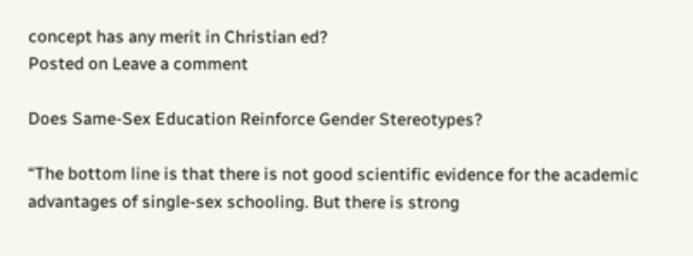concept has any merit in Christian ed?
Posted on Leave a comment

Does Same-Sex Education Reinforce Gender Stereotypes?

“The bottom line is that there is not good scientific evidence for the academic advantages of single-sex schooling. But there is strong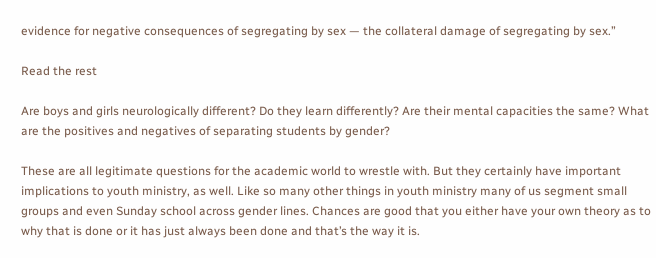evidence for negative consequences of segregating by sex — the collateral damage of segregating by sex.”

Read the rest

Are boys and girls neurologically different? Do they learn differently? Are their mental capacities the same? What are the positives and negatives of separating students by gender?

These are all legitimate questions for the academic world to wrestle with. But they certainly have important implications to youth ministry, as well. Like so many other things in youth ministry many of us segment small groups and even Sunday school across gender lines. Chances are good that you either have your own theory as to why that is done or it has just always been done and that’s the way it is.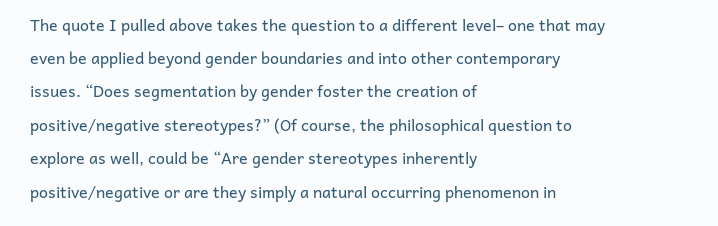The quote I pulled above takes the question to a different level– one that may even be applied beyond gender boundaries and into other contemporary issues. “Does segmentation by gender foster the creation of positive/negative stereotypes?” (Of course, the philosophical question to explore as well, could be “Are gender stereotypes inherently positive/negative or are they simply a natural occurring phenomenon in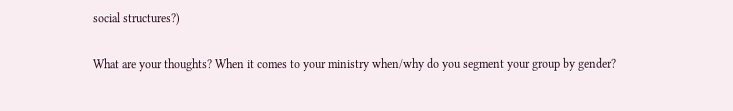social structures?)

What are your thoughts? When it comes to your ministry when/why do you segment your group by gender?